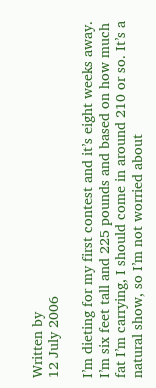Written by
12 July 2006

I’m dieting for my first contest and it’s eight weeks away. I’m six feet tall and 225 pounds and based on how much fat I’m carrying, I should come in around 210 or so. It’s a natural show, so I’m not worried about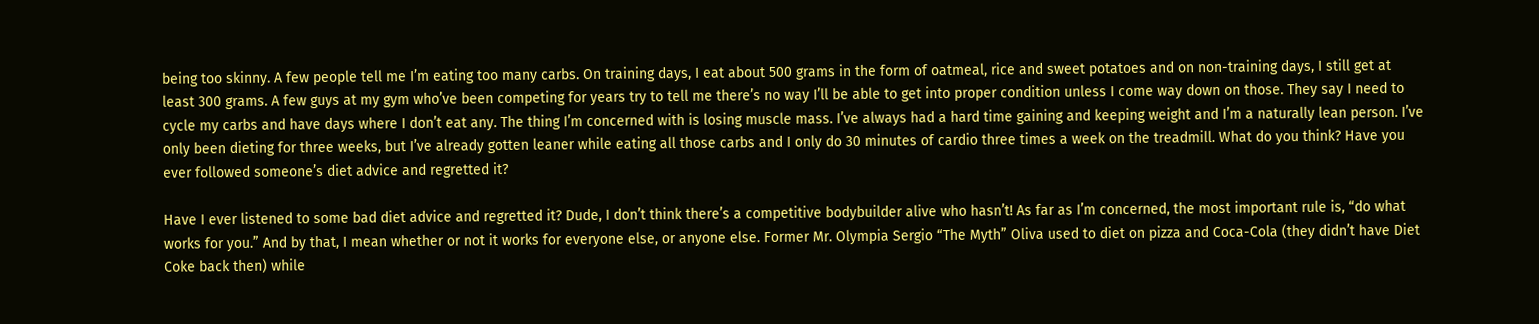being too skinny. A few people tell me I’m eating too many carbs. On training days, I eat about 500 grams in the form of oatmeal, rice and sweet potatoes and on non-training days, I still get at least 300 grams. A few guys at my gym who’ve been competing for years try to tell me there’s no way I’ll be able to get into proper condition unless I come way down on those. They say I need to cycle my carbs and have days where I don’t eat any. The thing I’m concerned with is losing muscle mass. I’ve always had a hard time gaining and keeping weight and I’m a naturally lean person. I’ve only been dieting for three weeks, but I’ve already gotten leaner while eating all those carbs and I only do 30 minutes of cardio three times a week on the treadmill. What do you think? Have you ever followed someone’s diet advice and regretted it?

Have I ever listened to some bad diet advice and regretted it? Dude, I don’t think there’s a competitive bodybuilder alive who hasn’t! As far as I’m concerned, the most important rule is, “do what works for you.” And by that, I mean whether or not it works for everyone else, or anyone else. Former Mr. Olympia Sergio “The Myth” Oliva used to diet on pizza and Coca-Cola (they didn’t have Diet Coke back then) while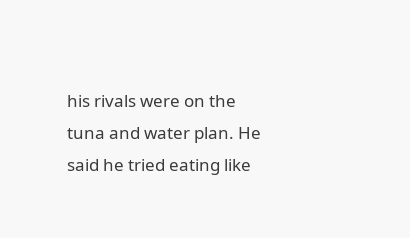his rivals were on the tuna and water plan. He said he tried eating like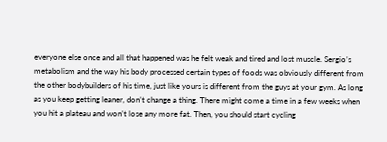everyone else once and all that happened was he felt weak and tired and lost muscle. Sergio’s metabolism and the way his body processed certain types of foods was obviously different from the other bodybuilders of his time, just like yours is different from the guys at your gym. As long as you keep getting leaner, don’t change a thing. There might come a time in a few weeks when you hit a plateau and won’t lose any more fat. Then, you should start cycling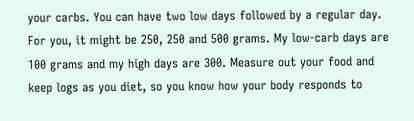your carbs. You can have two low days followed by a regular day. For you, it might be 250, 250 and 500 grams. My low-carb days are 100 grams and my high days are 300. Measure out your food and keep logs as you diet, so you know how your body responds to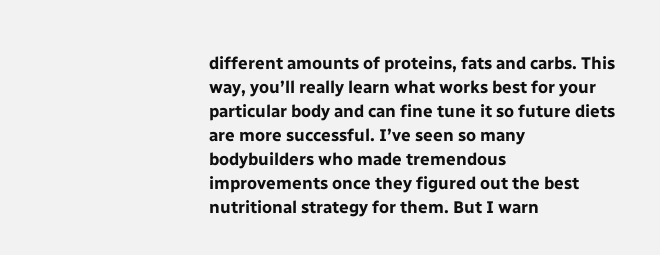different amounts of proteins, fats and carbs. This way, you’ll really learn what works best for your particular body and can fine tune it so future diets are more successful. I’ve seen so many bodybuilders who made tremendous improvements once they figured out the best nutritional strategy for them. But I warn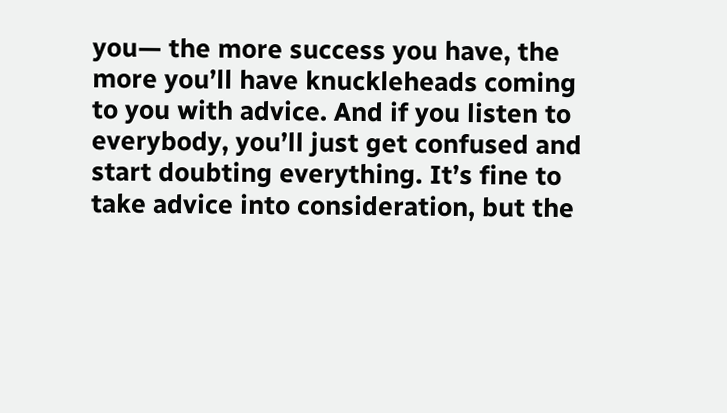you— the more success you have, the more you’ll have knuckleheads coming to you with advice. And if you listen to everybody, you’ll just get confused and start doubting everything. It’s fine to take advice into consideration, but the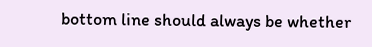bottom line should always be whether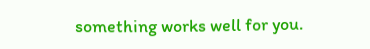something works well for you.